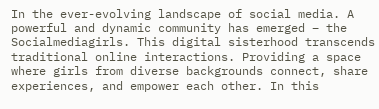In the ever-evolving landscape of social media. A powerful and dynamic community has emerged – the Socialmediagirls. This digital sisterhood transcends traditional online interactions. Providing a space where girls from diverse backgrounds connect, share experiences, and empower each other. In this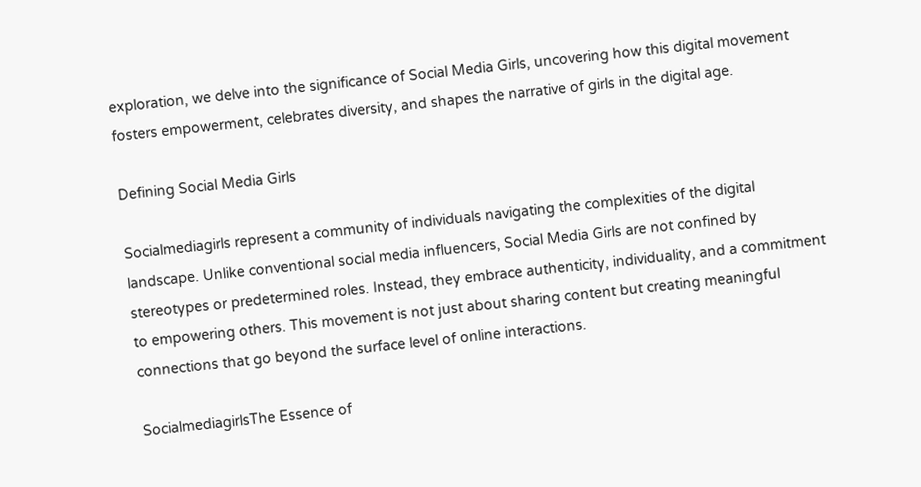exploration, we delve into the significance of Social Media Girls, uncovering how this digital movement fosters empowerment, celebrates diversity, and shapes the narrative of girls in the digital age.

Defining Social Media Girls

Socialmediagirls represent a community of individuals navigating the complexities of the digital landscape. Unlike conventional social media influencers, Social Media Girls are not confined by stereotypes or predetermined roles. Instead, they embrace authenticity, individuality, and a commitment to empowering others. This movement is not just about sharing content but creating meaningful connections that go beyond the surface level of online interactions.

SocialmediagirlsThe Essence of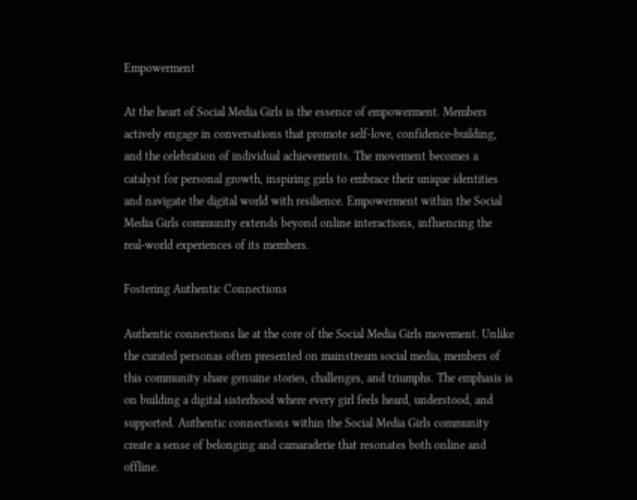Empowerment

At the heart of Social Media Girls is the essence of empowerment. Members actively engage in conversations that promote self-love, confidence-building, and the celebration of individual achievements. The movement becomes a catalyst for personal growth, inspiring girls to embrace their unique identities and navigate the digital world with resilience. Empowerment within the Social Media Girls community extends beyond online interactions, influencing the real-world experiences of its members.

Fostering Authentic Connections

Authentic connections lie at the core of the Social Media Girls movement. Unlike the curated personas often presented on mainstream social media, members of this community share genuine stories, challenges, and triumphs. The emphasis is on building a digital sisterhood where every girl feels heard, understood, and supported. Authentic connections within the Social Media Girls community create a sense of belonging and camaraderie that resonates both online and offline.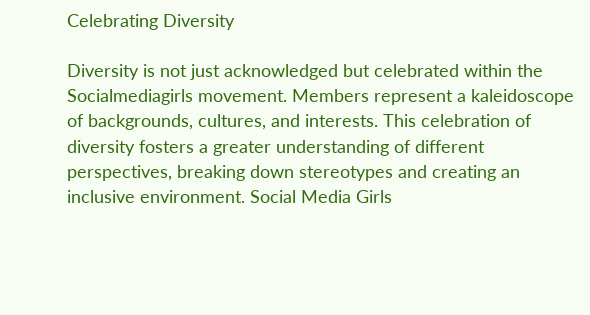Celebrating Diversity

Diversity is not just acknowledged but celebrated within the Socialmediagirls movement. Members represent a kaleidoscope of backgrounds, cultures, and interests. This celebration of diversity fosters a greater understanding of different perspectives, breaking down stereotypes and creating an inclusive environment. Social Media Girls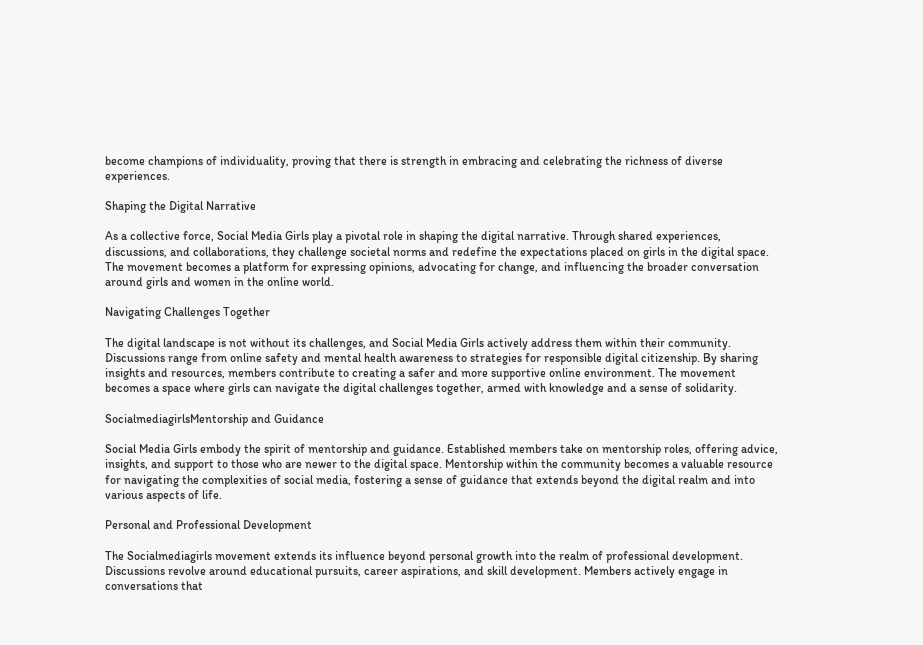become champions of individuality, proving that there is strength in embracing and celebrating the richness of diverse experiences.

Shaping the Digital Narrative

As a collective force, Social Media Girls play a pivotal role in shaping the digital narrative. Through shared experiences, discussions, and collaborations, they challenge societal norms and redefine the expectations placed on girls in the digital space. The movement becomes a platform for expressing opinions, advocating for change, and influencing the broader conversation around girls and women in the online world.

Navigating Challenges Together

The digital landscape is not without its challenges, and Social Media Girls actively address them within their community. Discussions range from online safety and mental health awareness to strategies for responsible digital citizenship. By sharing insights and resources, members contribute to creating a safer and more supportive online environment. The movement becomes a space where girls can navigate the digital challenges together, armed with knowledge and a sense of solidarity.

SocialmediagirlsMentorship and Guidance

Social Media Girls embody the spirit of mentorship and guidance. Established members take on mentorship roles, offering advice, insights, and support to those who are newer to the digital space. Mentorship within the community becomes a valuable resource for navigating the complexities of social media, fostering a sense of guidance that extends beyond the digital realm and into various aspects of life.

Personal and Professional Development

The Socialmediagirls movement extends its influence beyond personal growth into the realm of professional development. Discussions revolve around educational pursuits, career aspirations, and skill development. Members actively engage in conversations that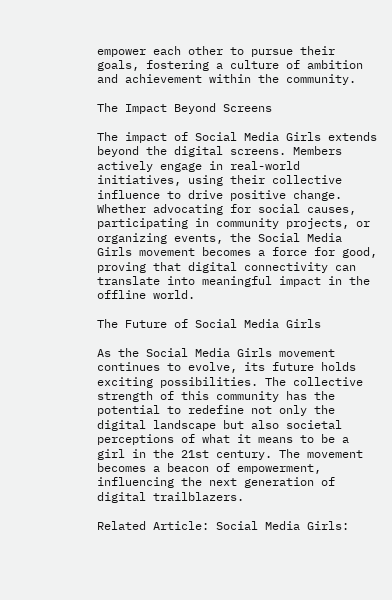empower each other to pursue their goals, fostering a culture of ambition and achievement within the community.

The Impact Beyond Screens

The impact of Social Media Girls extends beyond the digital screens. Members actively engage in real-world initiatives, using their collective influence to drive positive change. Whether advocating for social causes, participating in community projects, or organizing events, the Social Media Girls movement becomes a force for good, proving that digital connectivity can translate into meaningful impact in the offline world.

The Future of Social Media Girls

As the Social Media Girls movement continues to evolve, its future holds exciting possibilities. The collective strength of this community has the potential to redefine not only the digital landscape but also societal perceptions of what it means to be a girl in the 21st century. The movement becomes a beacon of empowerment, influencing the next generation of digital trailblazers.

Related Article: Social Media Girls: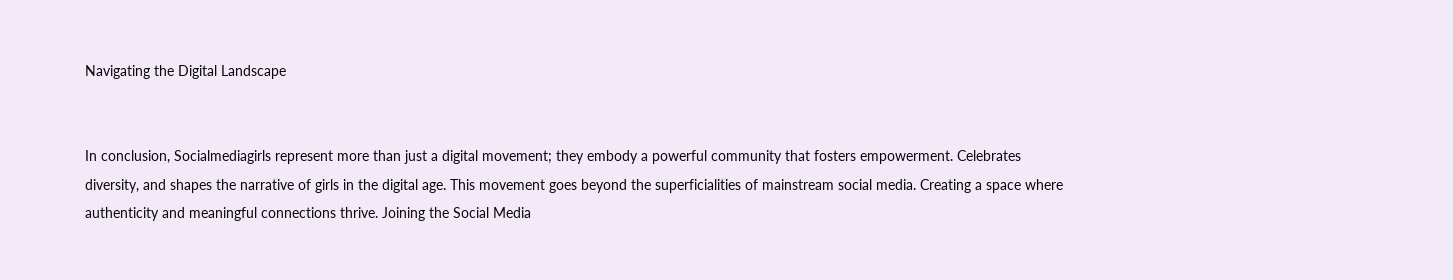Navigating the Digital Landscape


In conclusion, Socialmediagirls represent more than just a digital movement; they embody a powerful community that fosters empowerment. Celebrates diversity, and shapes the narrative of girls in the digital age. This movement goes beyond the superficialities of mainstream social media. Creating a space where authenticity and meaningful connections thrive. Joining the Social Media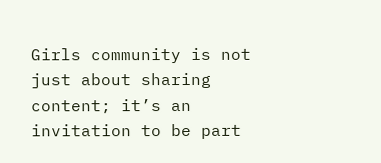Girls community is not just about sharing content; it’s an invitation to be part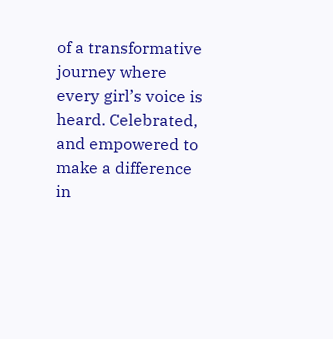of a transformative journey where every girl’s voice is heard. Celebrated, and empowered to make a difference in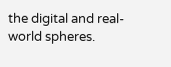the digital and real-world spheres.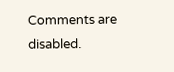Comments are disabled.